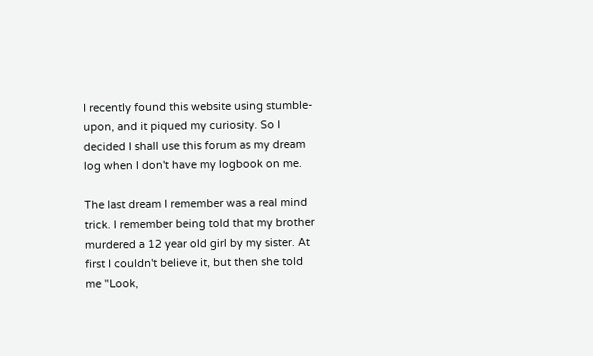I recently found this website using stumble-upon, and it piqued my curiosity. So I decided I shall use this forum as my dream log when I don't have my logbook on me.

The last dream I remember was a real mind trick. I remember being told that my brother murdered a 12 year old girl by my sister. At first I couldn't believe it, but then she told me "Look,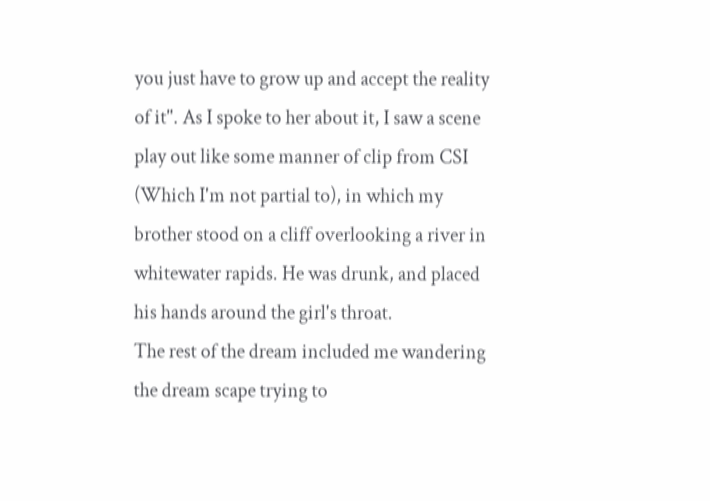you just have to grow up and accept the reality of it". As I spoke to her about it, I saw a scene play out like some manner of clip from CSI (Which I'm not partial to), in which my brother stood on a cliff overlooking a river in whitewater rapids. He was drunk, and placed his hands around the girl's throat.
The rest of the dream included me wandering the dream scape trying to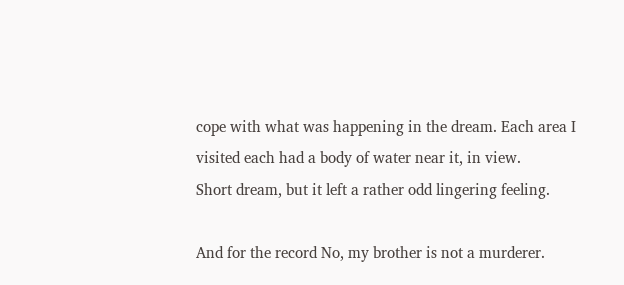cope with what was happening in the dream. Each area I visited each had a body of water near it, in view.
Short dream, but it left a rather odd lingering feeling.

And for the record No, my brother is not a murderer.